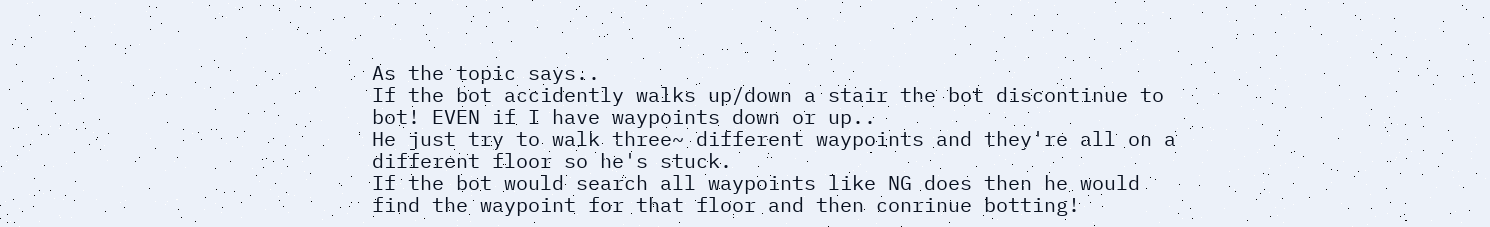As the topic says..
If the bot accidently walks up/down a stair the bot discontinue to bot! EVEN if I have waypoints down or up..
He just try to walk three~ different waypoints and they're all on a different floor so he's stuck.
If the bot would search all waypoints like NG does then he would find the waypoint for that floor and then conrinue botting!